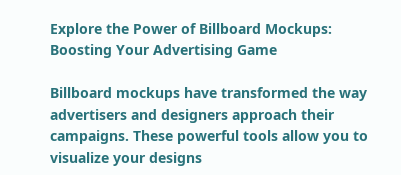Explore the Power of Billboard Mockups: Boosting Your Advertising Game

Billboard mockups have transformed the way advertisers and designers approach their campaigns. These powerful tools allow you to visualize your designs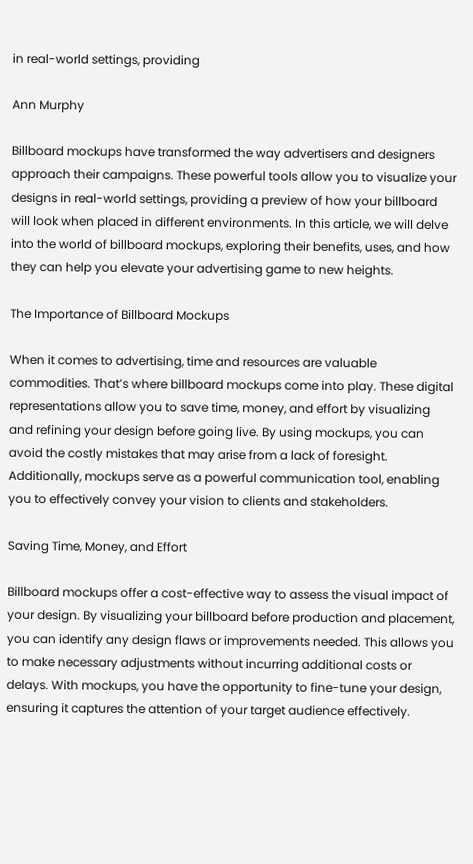in real-world settings, providing

Ann Murphy

Billboard mockups have transformed the way advertisers and designers approach their campaigns. These powerful tools allow you to visualize your designs in real-world settings, providing a preview of how your billboard will look when placed in different environments. In this article, we will delve into the world of billboard mockups, exploring their benefits, uses, and how they can help you elevate your advertising game to new heights.

The Importance of Billboard Mockups

When it comes to advertising, time and resources are valuable commodities. That’s where billboard mockups come into play. These digital representations allow you to save time, money, and effort by visualizing and refining your design before going live. By using mockups, you can avoid the costly mistakes that may arise from a lack of foresight. Additionally, mockups serve as a powerful communication tool, enabling you to effectively convey your vision to clients and stakeholders.

Saving Time, Money, and Effort

Billboard mockups offer a cost-effective way to assess the visual impact of your design. By visualizing your billboard before production and placement, you can identify any design flaws or improvements needed. This allows you to make necessary adjustments without incurring additional costs or delays. With mockups, you have the opportunity to fine-tune your design, ensuring it captures the attention of your target audience effectively.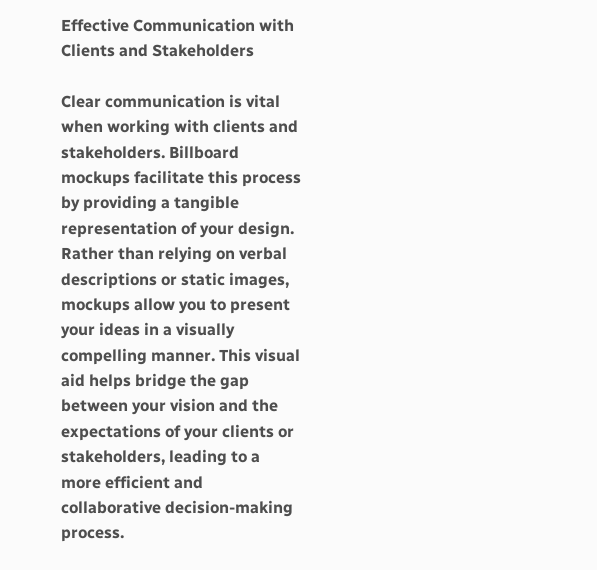Effective Communication with Clients and Stakeholders

Clear communication is vital when working with clients and stakeholders. Billboard mockups facilitate this process by providing a tangible representation of your design. Rather than relying on verbal descriptions or static images, mockups allow you to present your ideas in a visually compelling manner. This visual aid helps bridge the gap between your vision and the expectations of your clients or stakeholders, leading to a more efficient and collaborative decision-making process.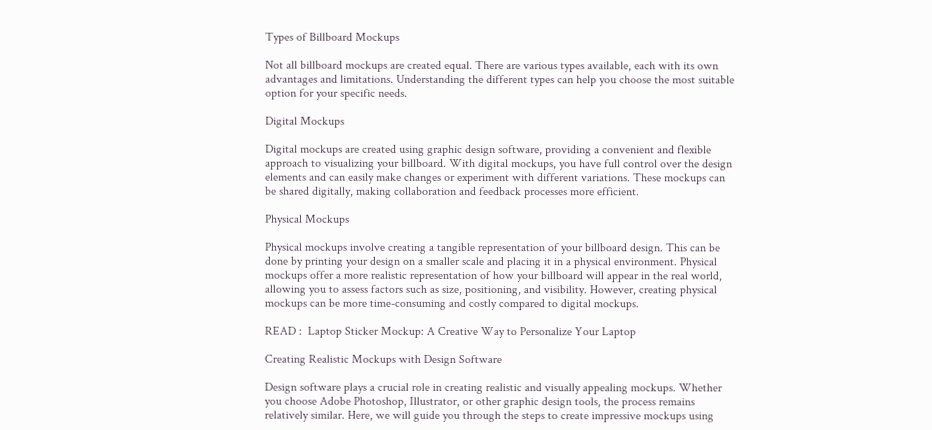Types of Billboard Mockups

Not all billboard mockups are created equal. There are various types available, each with its own advantages and limitations. Understanding the different types can help you choose the most suitable option for your specific needs.

Digital Mockups

Digital mockups are created using graphic design software, providing a convenient and flexible approach to visualizing your billboard. With digital mockups, you have full control over the design elements and can easily make changes or experiment with different variations. These mockups can be shared digitally, making collaboration and feedback processes more efficient.

Physical Mockups

Physical mockups involve creating a tangible representation of your billboard design. This can be done by printing your design on a smaller scale and placing it in a physical environment. Physical mockups offer a more realistic representation of how your billboard will appear in the real world, allowing you to assess factors such as size, positioning, and visibility. However, creating physical mockups can be more time-consuming and costly compared to digital mockups.

READ :  Laptop Sticker Mockup: A Creative Way to Personalize Your Laptop

Creating Realistic Mockups with Design Software

Design software plays a crucial role in creating realistic and visually appealing mockups. Whether you choose Adobe Photoshop, Illustrator, or other graphic design tools, the process remains relatively similar. Here, we will guide you through the steps to create impressive mockups using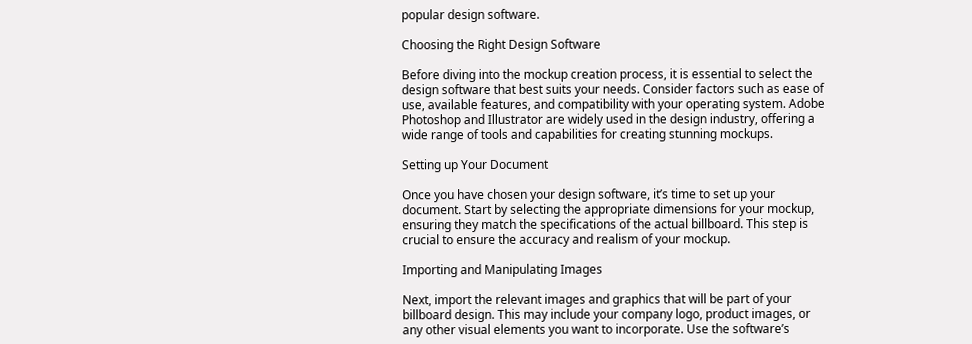popular design software.

Choosing the Right Design Software

Before diving into the mockup creation process, it is essential to select the design software that best suits your needs. Consider factors such as ease of use, available features, and compatibility with your operating system. Adobe Photoshop and Illustrator are widely used in the design industry, offering a wide range of tools and capabilities for creating stunning mockups.

Setting up Your Document

Once you have chosen your design software, it’s time to set up your document. Start by selecting the appropriate dimensions for your mockup, ensuring they match the specifications of the actual billboard. This step is crucial to ensure the accuracy and realism of your mockup.

Importing and Manipulating Images

Next, import the relevant images and graphics that will be part of your billboard design. This may include your company logo, product images, or any other visual elements you want to incorporate. Use the software’s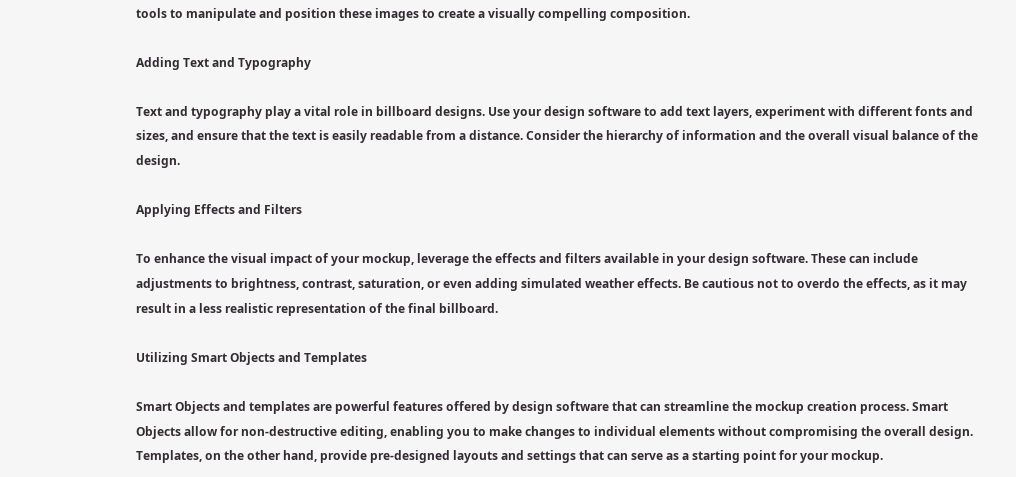tools to manipulate and position these images to create a visually compelling composition.

Adding Text and Typography

Text and typography play a vital role in billboard designs. Use your design software to add text layers, experiment with different fonts and sizes, and ensure that the text is easily readable from a distance. Consider the hierarchy of information and the overall visual balance of the design.

Applying Effects and Filters

To enhance the visual impact of your mockup, leverage the effects and filters available in your design software. These can include adjustments to brightness, contrast, saturation, or even adding simulated weather effects. Be cautious not to overdo the effects, as it may result in a less realistic representation of the final billboard.

Utilizing Smart Objects and Templates

Smart Objects and templates are powerful features offered by design software that can streamline the mockup creation process. Smart Objects allow for non-destructive editing, enabling you to make changes to individual elements without compromising the overall design. Templates, on the other hand, provide pre-designed layouts and settings that can serve as a starting point for your mockup.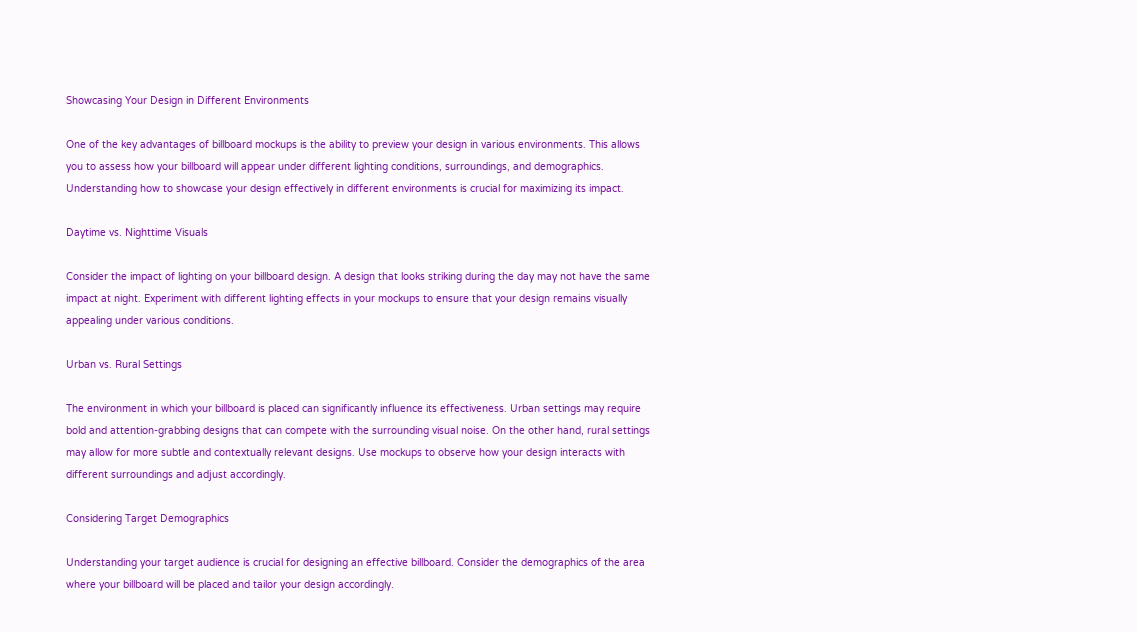Showcasing Your Design in Different Environments

One of the key advantages of billboard mockups is the ability to preview your design in various environments. This allows you to assess how your billboard will appear under different lighting conditions, surroundings, and demographics. Understanding how to showcase your design effectively in different environments is crucial for maximizing its impact.

Daytime vs. Nighttime Visuals

Consider the impact of lighting on your billboard design. A design that looks striking during the day may not have the same impact at night. Experiment with different lighting effects in your mockups to ensure that your design remains visually appealing under various conditions.

Urban vs. Rural Settings

The environment in which your billboard is placed can significantly influence its effectiveness. Urban settings may require bold and attention-grabbing designs that can compete with the surrounding visual noise. On the other hand, rural settings may allow for more subtle and contextually relevant designs. Use mockups to observe how your design interacts with different surroundings and adjust accordingly.

Considering Target Demographics

Understanding your target audience is crucial for designing an effective billboard. Consider the demographics of the area where your billboard will be placed and tailor your design accordingly.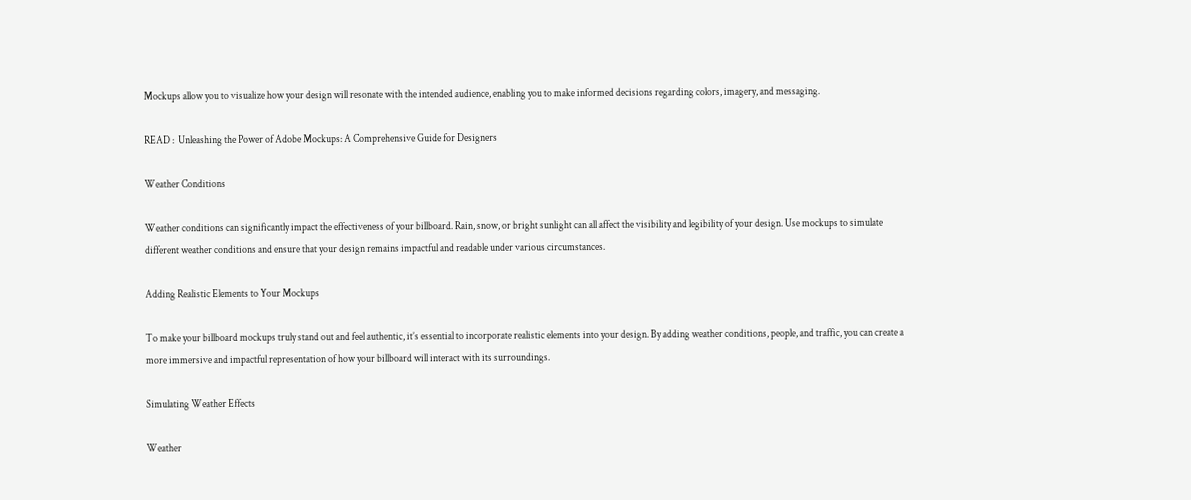Mockups allow you to visualize how your design will resonate with the intended audience, enabling you to make informed decisions regarding colors, imagery, and messaging.

READ :  Unleashing the Power of Adobe Mockups: A Comprehensive Guide for Designers

Weather Conditions

Weather conditions can significantly impact the effectiveness of your billboard. Rain, snow, or bright sunlight can all affect the visibility and legibility of your design. Use mockups to simulate different weather conditions and ensure that your design remains impactful and readable under various circumstances.

Adding Realistic Elements to Your Mockups

To make your billboard mockups truly stand out and feel authentic, it’s essential to incorporate realistic elements into your design. By adding weather conditions, people, and traffic, you can create a more immersive and impactful representation of how your billboard will interact with its surroundings.

Simulating Weather Effects

Weather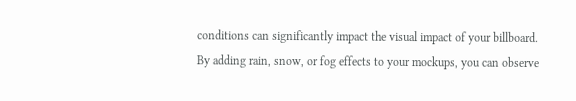conditions can significantly impact the visual impact of your billboard. By adding rain, snow, or fog effects to your mockups, you can observe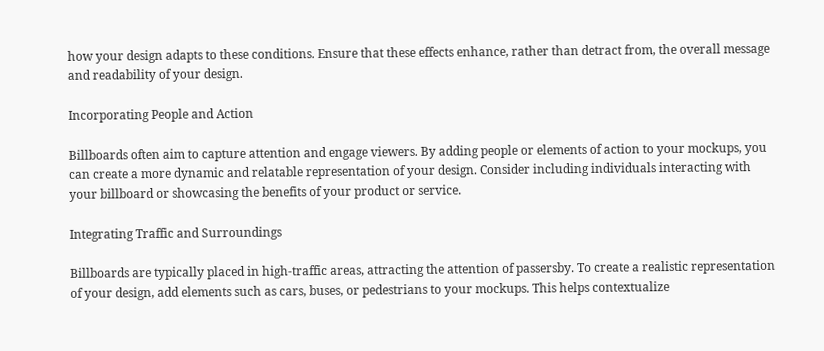how your design adapts to these conditions. Ensure that these effects enhance, rather than detract from, the overall message and readability of your design.

Incorporating People and Action

Billboards often aim to capture attention and engage viewers. By adding people or elements of action to your mockups, you can create a more dynamic and relatable representation of your design. Consider including individuals interacting with your billboard or showcasing the benefits of your product or service.

Integrating Traffic and Surroundings

Billboards are typically placed in high-traffic areas, attracting the attention of passersby. To create a realistic representation of your design, add elements such as cars, buses, or pedestrians to your mockups. This helps contextualize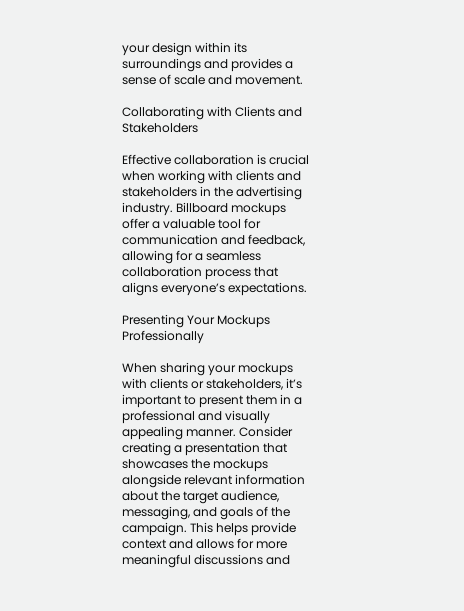your design within its surroundings and provides a sense of scale and movement.

Collaborating with Clients and Stakeholders

Effective collaboration is crucial when working with clients and stakeholders in the advertising industry. Billboard mockups offer a valuable tool for communication and feedback, allowing for a seamless collaboration process that aligns everyone’s expectations.

Presenting Your Mockups Professionally

When sharing your mockups with clients or stakeholders, it’s important to present them in a professional and visually appealing manner. Consider creating a presentation that showcases the mockups alongside relevant information about the target audience, messaging, and goals of the campaign. This helps provide context and allows for more meaningful discussions and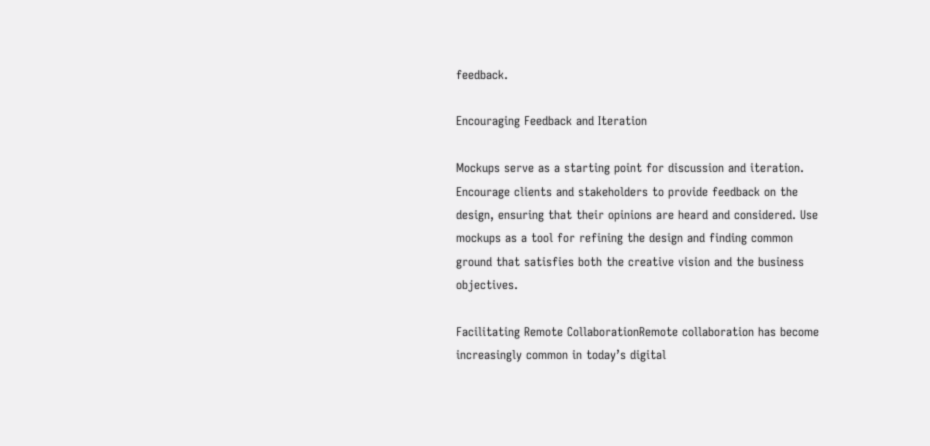feedback.

Encouraging Feedback and Iteration

Mockups serve as a starting point for discussion and iteration. Encourage clients and stakeholders to provide feedback on the design, ensuring that their opinions are heard and considered. Use mockups as a tool for refining the design and finding common ground that satisfies both the creative vision and the business objectives.

Facilitating Remote CollaborationRemote collaboration has become increasingly common in today’s digital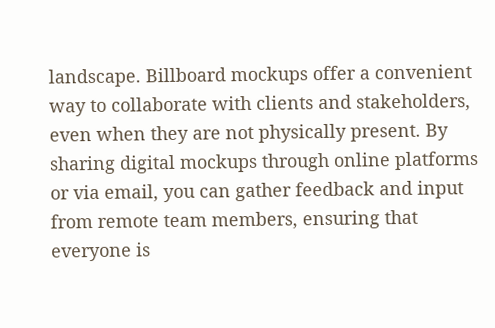landscape. Billboard mockups offer a convenient way to collaborate with clients and stakeholders, even when they are not physically present. By sharing digital mockups through online platforms or via email, you can gather feedback and input from remote team members, ensuring that everyone is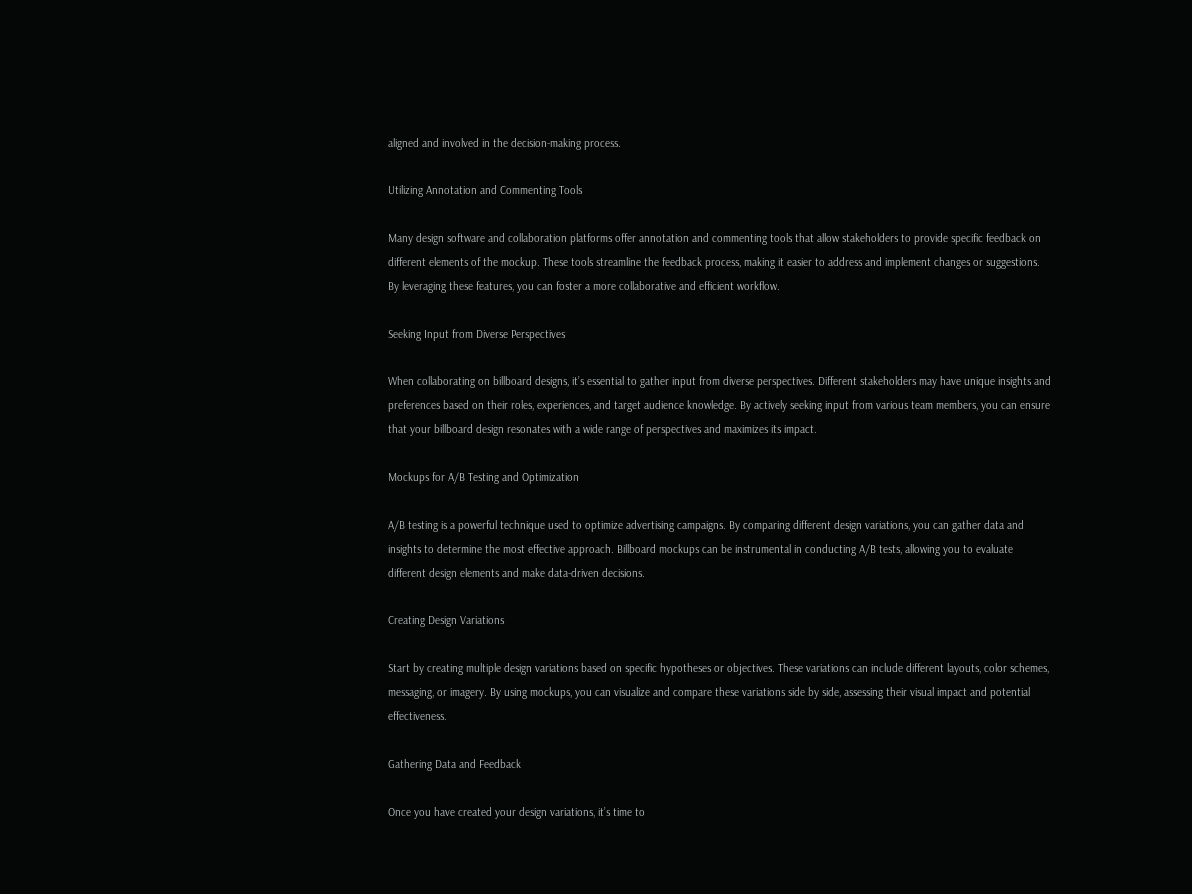aligned and involved in the decision-making process.

Utilizing Annotation and Commenting Tools

Many design software and collaboration platforms offer annotation and commenting tools that allow stakeholders to provide specific feedback on different elements of the mockup. These tools streamline the feedback process, making it easier to address and implement changes or suggestions. By leveraging these features, you can foster a more collaborative and efficient workflow.

Seeking Input from Diverse Perspectives

When collaborating on billboard designs, it’s essential to gather input from diverse perspectives. Different stakeholders may have unique insights and preferences based on their roles, experiences, and target audience knowledge. By actively seeking input from various team members, you can ensure that your billboard design resonates with a wide range of perspectives and maximizes its impact.

Mockups for A/B Testing and Optimization

A/B testing is a powerful technique used to optimize advertising campaigns. By comparing different design variations, you can gather data and insights to determine the most effective approach. Billboard mockups can be instrumental in conducting A/B tests, allowing you to evaluate different design elements and make data-driven decisions.

Creating Design Variations

Start by creating multiple design variations based on specific hypotheses or objectives. These variations can include different layouts, color schemes, messaging, or imagery. By using mockups, you can visualize and compare these variations side by side, assessing their visual impact and potential effectiveness.

Gathering Data and Feedback

Once you have created your design variations, it’s time to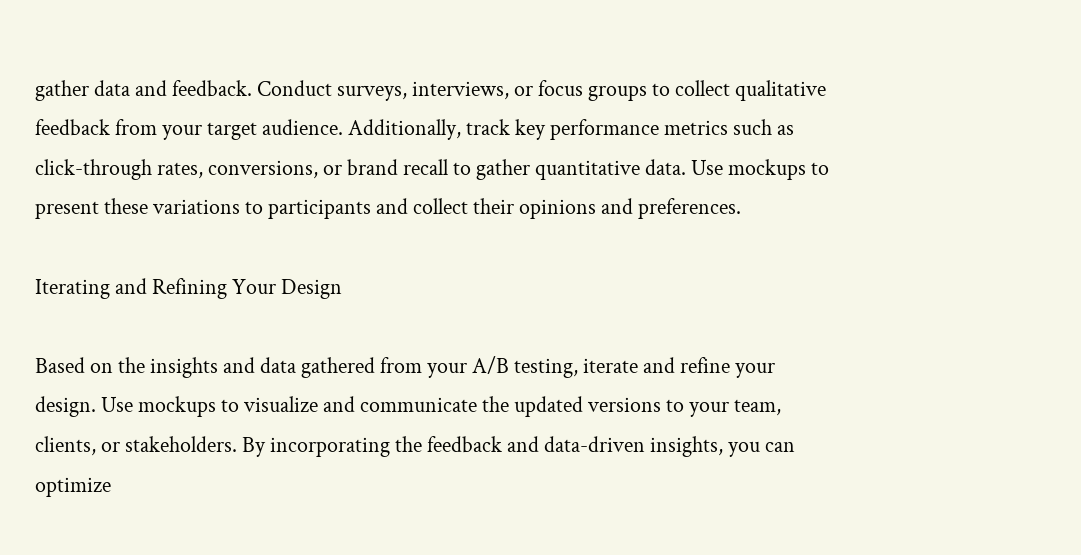gather data and feedback. Conduct surveys, interviews, or focus groups to collect qualitative feedback from your target audience. Additionally, track key performance metrics such as click-through rates, conversions, or brand recall to gather quantitative data. Use mockups to present these variations to participants and collect their opinions and preferences.

Iterating and Refining Your Design

Based on the insights and data gathered from your A/B testing, iterate and refine your design. Use mockups to visualize and communicate the updated versions to your team, clients, or stakeholders. By incorporating the feedback and data-driven insights, you can optimize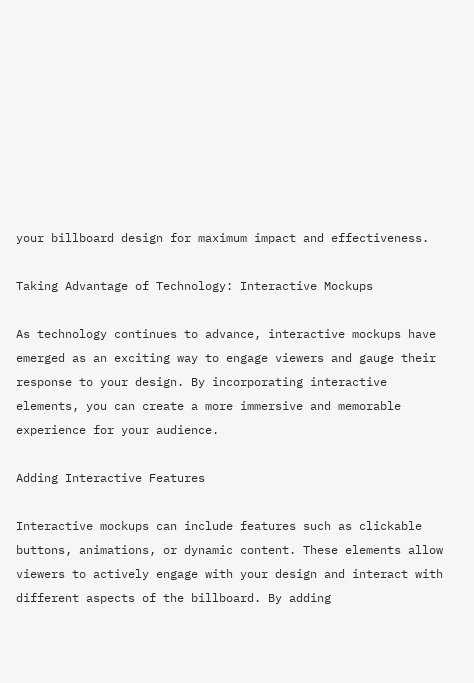your billboard design for maximum impact and effectiveness.

Taking Advantage of Technology: Interactive Mockups

As technology continues to advance, interactive mockups have emerged as an exciting way to engage viewers and gauge their response to your design. By incorporating interactive elements, you can create a more immersive and memorable experience for your audience.

Adding Interactive Features

Interactive mockups can include features such as clickable buttons, animations, or dynamic content. These elements allow viewers to actively engage with your design and interact with different aspects of the billboard. By adding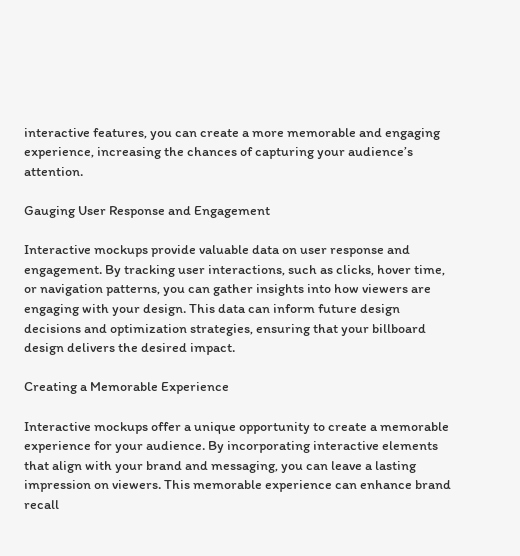interactive features, you can create a more memorable and engaging experience, increasing the chances of capturing your audience’s attention.

Gauging User Response and Engagement

Interactive mockups provide valuable data on user response and engagement. By tracking user interactions, such as clicks, hover time, or navigation patterns, you can gather insights into how viewers are engaging with your design. This data can inform future design decisions and optimization strategies, ensuring that your billboard design delivers the desired impact.

Creating a Memorable Experience

Interactive mockups offer a unique opportunity to create a memorable experience for your audience. By incorporating interactive elements that align with your brand and messaging, you can leave a lasting impression on viewers. This memorable experience can enhance brand recall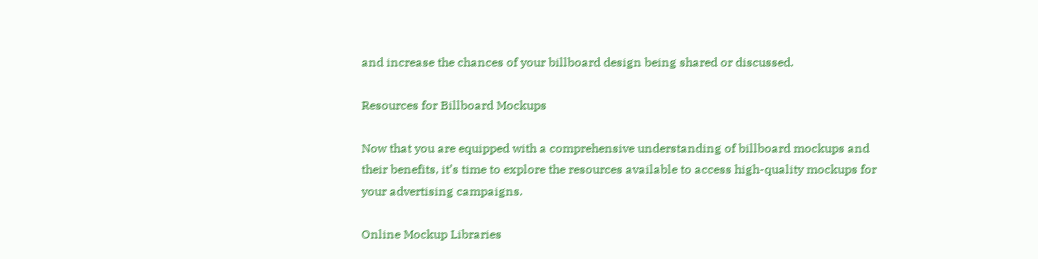and increase the chances of your billboard design being shared or discussed.

Resources for Billboard Mockups

Now that you are equipped with a comprehensive understanding of billboard mockups and their benefits, it’s time to explore the resources available to access high-quality mockups for your advertising campaigns.

Online Mockup Libraries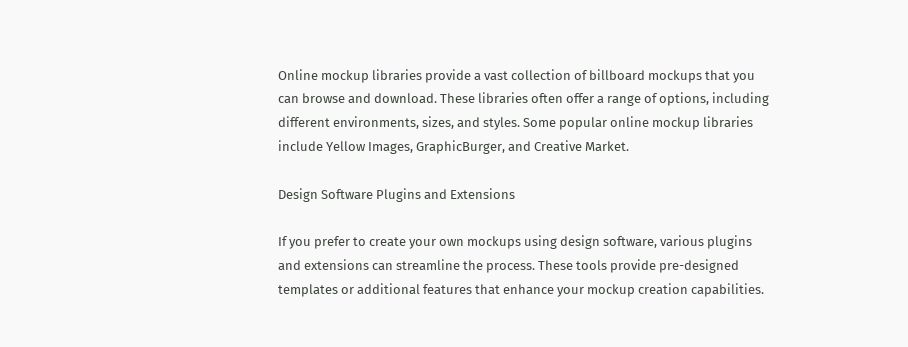Online mockup libraries provide a vast collection of billboard mockups that you can browse and download. These libraries often offer a range of options, including different environments, sizes, and styles. Some popular online mockup libraries include Yellow Images, GraphicBurger, and Creative Market.

Design Software Plugins and Extensions

If you prefer to create your own mockups using design software, various plugins and extensions can streamline the process. These tools provide pre-designed templates or additional features that enhance your mockup creation capabilities.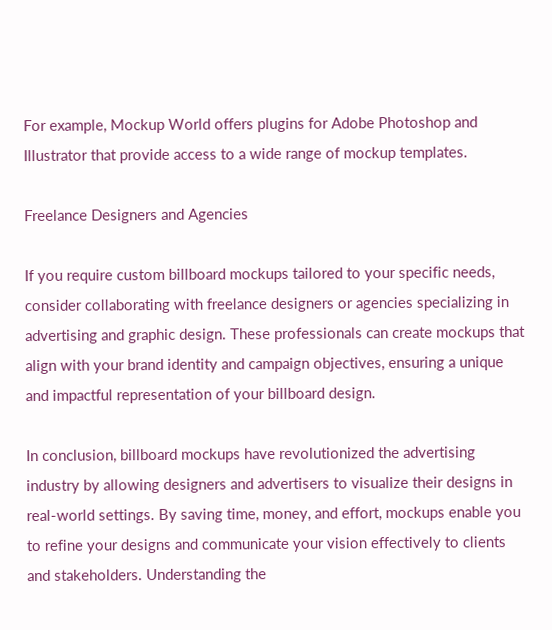For example, Mockup World offers plugins for Adobe Photoshop and Illustrator that provide access to a wide range of mockup templates.

Freelance Designers and Agencies

If you require custom billboard mockups tailored to your specific needs, consider collaborating with freelance designers or agencies specializing in advertising and graphic design. These professionals can create mockups that align with your brand identity and campaign objectives, ensuring a unique and impactful representation of your billboard design.

In conclusion, billboard mockups have revolutionized the advertising industry by allowing designers and advertisers to visualize their designs in real-world settings. By saving time, money, and effort, mockups enable you to refine your designs and communicate your vision effectively to clients and stakeholders. Understanding the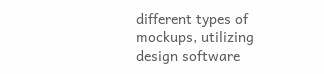different types of mockups, utilizing design software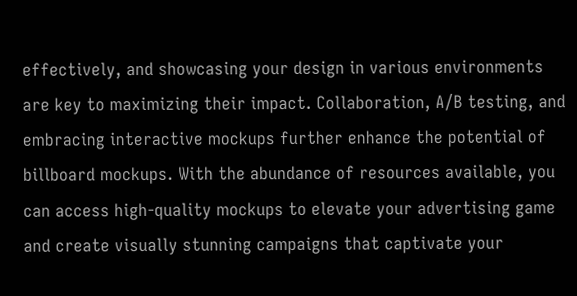effectively, and showcasing your design in various environments are key to maximizing their impact. Collaboration, A/B testing, and embracing interactive mockups further enhance the potential of billboard mockups. With the abundance of resources available, you can access high-quality mockups to elevate your advertising game and create visually stunning campaigns that captivate your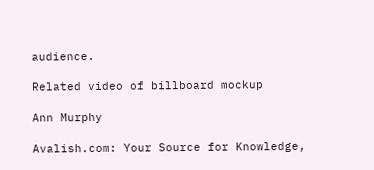audience.

Related video of billboard mockup

Ann Murphy

Avalish.com: Your Source for Knowledge,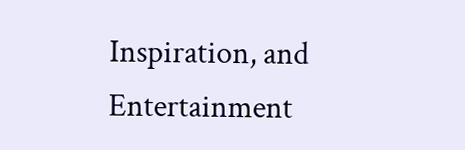Inspiration, and Entertainment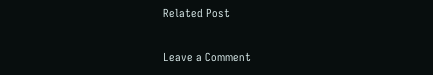Related Post

Leave a Comment